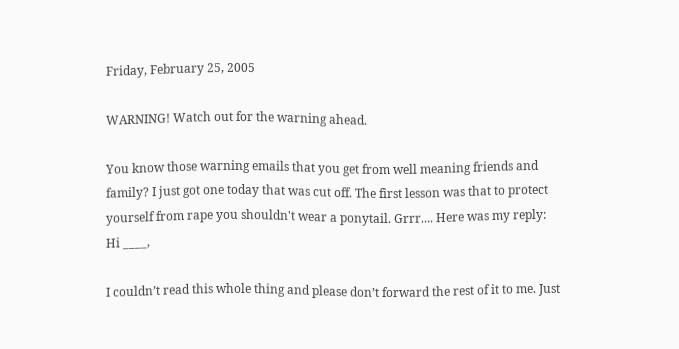Friday, February 25, 2005

WARNING! Watch out for the warning ahead.

You know those warning emails that you get from well meaning friends and family? I just got one today that was cut off. The first lesson was that to protect yourself from rape you shouldn't wear a ponytail. Grrr.... Here was my reply:
Hi ____,

I couldn’t read this whole thing and please don’t forward the rest of it to me. Just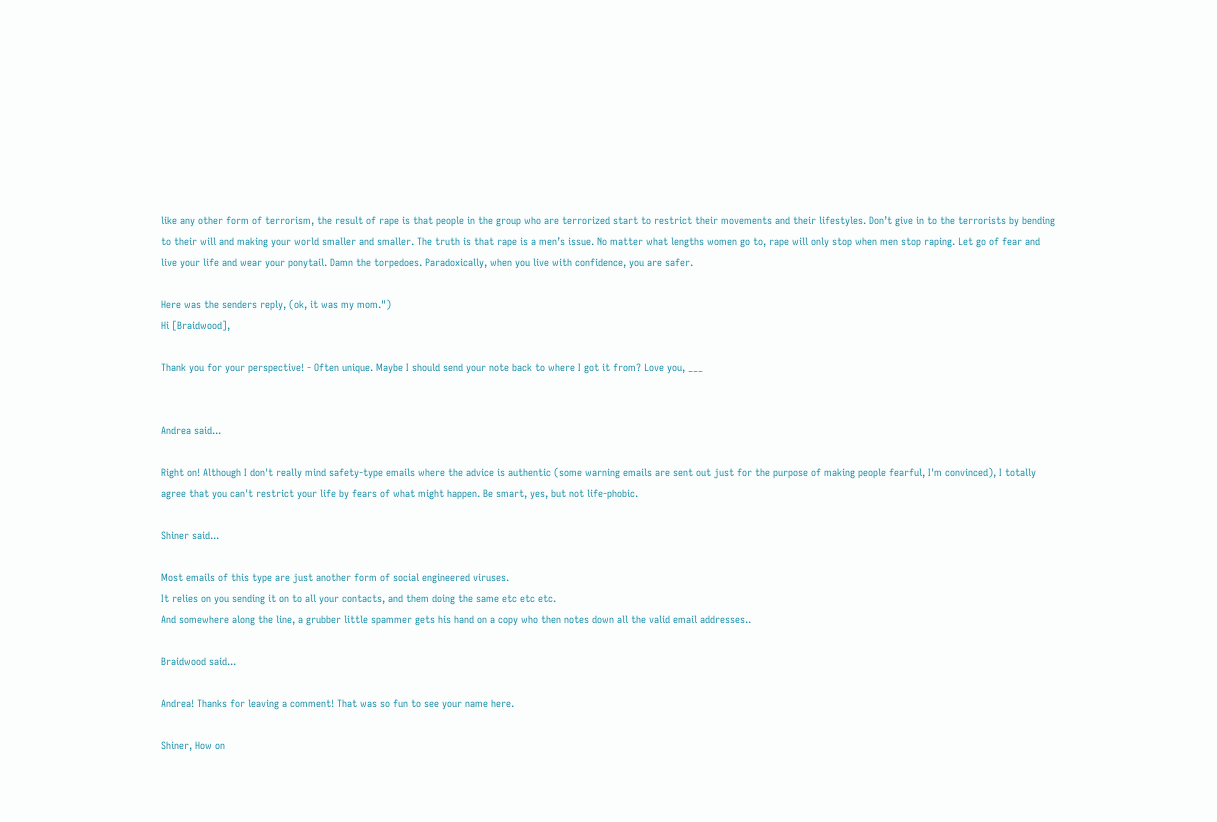like any other form of terrorism, the result of rape is that people in the group who are terrorized start to restrict their movements and their lifestyles. Don’t give in to the terrorists by bending to their will and making your world smaller and smaller. The truth is that rape is a men’s issue. No matter what lengths women go to, rape will only stop when men stop raping. Let go of fear and live your life and wear your ponytail. Damn the torpedoes. Paradoxically, when you live with confidence, you are safer.

Here was the senders reply, (ok, it was my mom.")
Hi [Braidwood],

Thank you for your perspective! - Often unique. Maybe I should send your note back to where I got it from? Love you, ___


Andrea said...

Right on! Although I don't really mind safety-type emails where the advice is authentic (some warning emails are sent out just for the purpose of making people fearful, I'm convinced), I totally agree that you can't restrict your life by fears of what might happen. Be smart, yes, but not life-phobic.

Shiner said...

Most emails of this type are just another form of social engineered viruses.
It relies on you sending it on to all your contacts, and them doing the same etc etc etc.
And somewhere along the line, a grubber little spammer gets his hand on a copy who then notes down all the valid email addresses..

Braidwood said...

Andrea! Thanks for leaving a comment! That was so fun to see your name here.

Shiner, How on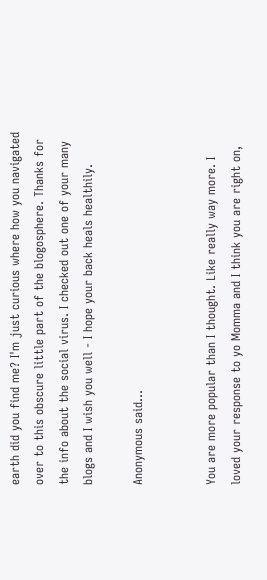earth did you find me? I'm just curious where how you navigated over to this obscure little part of the blogosphere. Thanks for the info about the social virus. I checked out one of your many blogs and I wish you well - I hope your back heals healthily.

Anonymous said...


You are more popular than I thought. Like really way more. I loved your response to yo Momma and I think you are right on,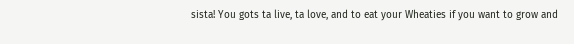sista! You gots ta live, ta love, and to eat your Wheaties if you want to grow and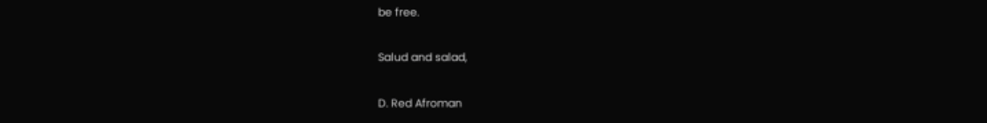be free.

Salud and salad,

D. Red Afroman